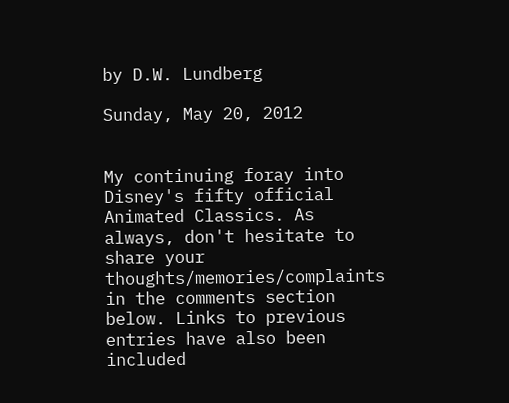by D.W. Lundberg

Sunday, May 20, 2012


My continuing foray into Disney's fifty official Animated Classics. As always, don't hesitate to share your thoughts/memories/complaints in the comments section below. Links to previous entries have also been included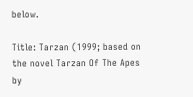below.

Title: Tarzan (1999; based on the novel Tarzan Of The Apes by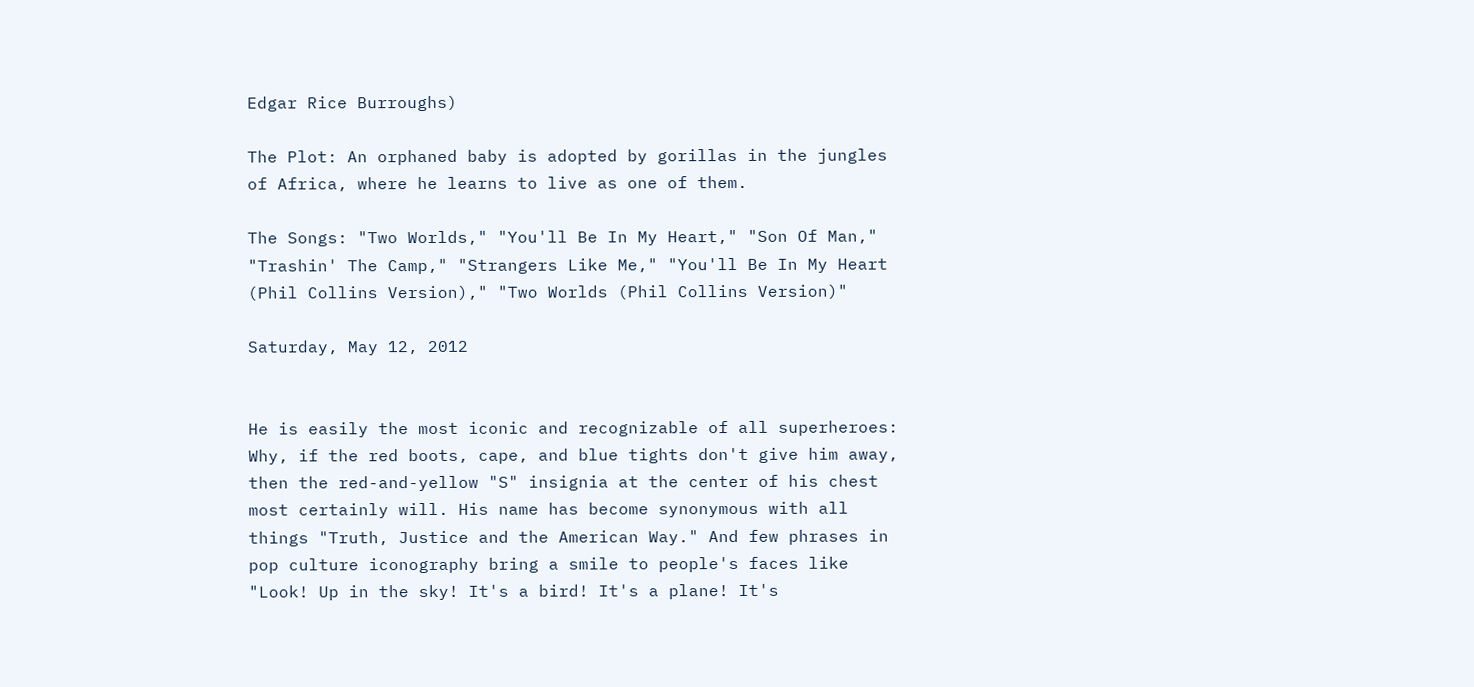Edgar Rice Burroughs)

The Plot: An orphaned baby is adopted by gorillas in the jungles of Africa, where he learns to live as one of them.

The Songs: "Two Worlds," "You'll Be In My Heart," "Son Of Man," "Trashin' The Camp," "Strangers Like Me," "You'll Be In My Heart (Phil Collins Version)," "Two Worlds (Phil Collins Version)"

Saturday, May 12, 2012


He is easily the most iconic and recognizable of all superheroes: Why, if the red boots, cape, and blue tights don't give him away, then the red-and-yellow "S" insignia at the center of his chest most certainly will. His name has become synonymous with all things "Truth, Justice and the American Way." And few phrases in pop culture iconography bring a smile to people's faces like "Look! Up in the sky! It's a bird! It's a plane! It's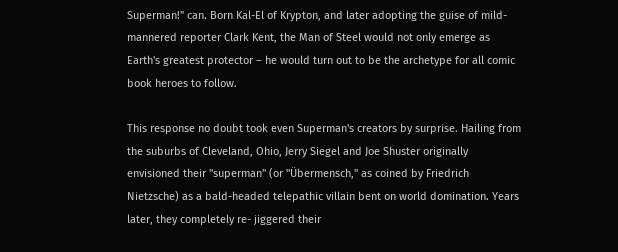Superman!" can. Born Kal-El of Krypton, and later adopting the guise of mild-mannered reporter Clark Kent, the Man of Steel would not only emerge as Earth's greatest protector – he would turn out to be the archetype for all comic book heroes to follow.

This response no doubt took even Superman's creators by surprise. Hailing from the suburbs of Cleveland, Ohio, Jerry Siegel and Joe Shuster originally envisioned their "superman" (or "Übermensch," as coined by Friedrich Nietzsche) as a bald-headed telepathic villain bent on world domination. Years later, they completely re- jiggered their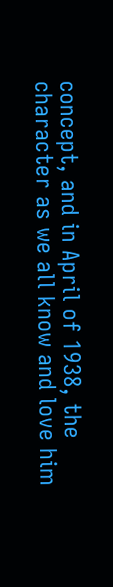concept, and in April of 1938, the character as we all know and love him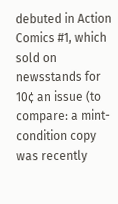debuted in Action Comics #1, which sold on newsstands for 10¢ an issue (to compare: a mint-condition copy was recently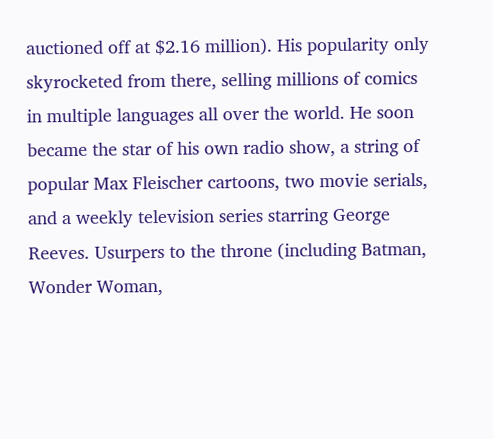auctioned off at $2.16 million). His popularity only skyrocketed from there, selling millions of comics in multiple languages all over the world. He soon became the star of his own radio show, a string of popular Max Fleischer cartoons, two movie serials, and a weekly television series starring George Reeves. Usurpers to the throne (including Batman, Wonder Woman,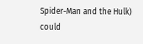Spider-Man and the Hulk) could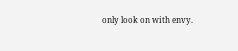only look on with envy.